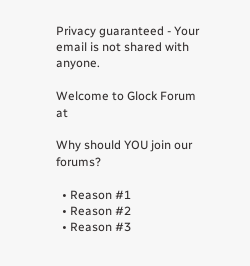Privacy guaranteed - Your email is not shared with anyone.

Welcome to Glock Forum at

Why should YOU join our forums?

  • Reason #1
  • Reason #2
  • Reason #3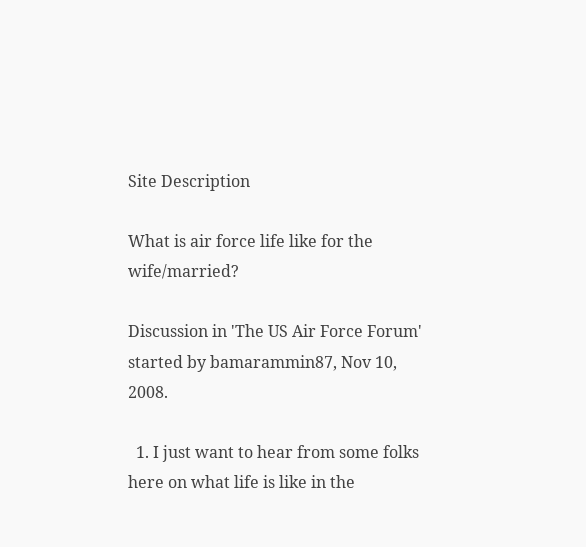Site Description

What is air force life like for the wife/married?

Discussion in 'The US Air Force Forum' started by bamarammin87, Nov 10, 2008.

  1. I just want to hear from some folks here on what life is like in the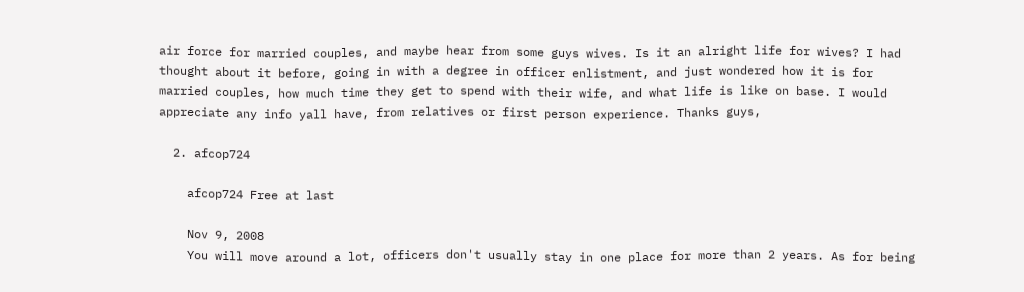air force for married couples, and maybe hear from some guys wives. Is it an alright life for wives? I had thought about it before, going in with a degree in officer enlistment, and just wondered how it is for married couples, how much time they get to spend with their wife, and what life is like on base. I would appreciate any info yall have, from relatives or first person experience. Thanks guys,

  2. afcop724

    afcop724 Free at last

    Nov 9, 2008
    You will move around a lot, officers don't usually stay in one place for more than 2 years. As for being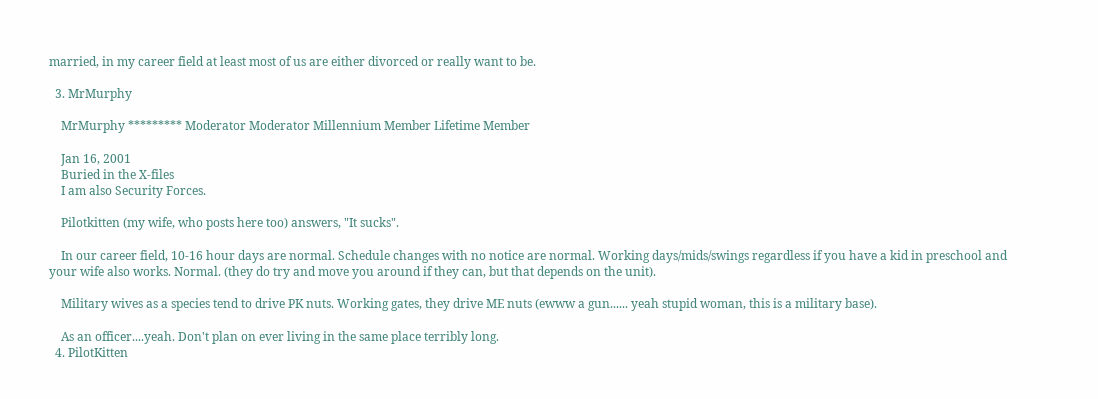married, in my career field at least most of us are either divorced or really want to be.

  3. MrMurphy

    MrMurphy ********* Moderator Moderator Millennium Member Lifetime Member

    Jan 16, 2001
    Buried in the X-files
    I am also Security Forces.

    Pilotkitten (my wife, who posts here too) answers, "It sucks".

    In our career field, 10-16 hour days are normal. Schedule changes with no notice are normal. Working days/mids/swings regardless if you have a kid in preschool and your wife also works. Normal. (they do try and move you around if they can, but that depends on the unit).

    Military wives as a species tend to drive PK nuts. Working gates, they drive ME nuts (ewww a gun...... yeah stupid woman, this is a military base).

    As an officer....yeah. Don't plan on ever living in the same place terribly long.
  4. PilotKitten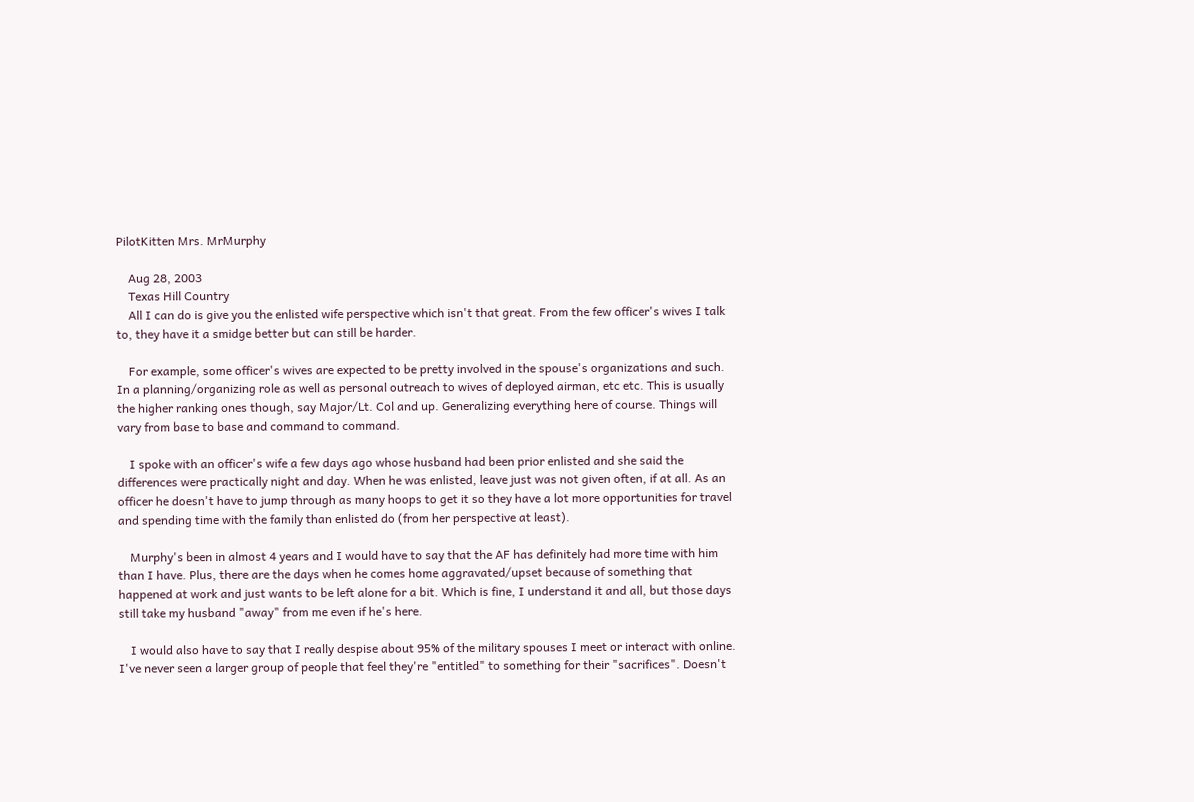PilotKitten Mrs. MrMurphy

    Aug 28, 2003
    Texas Hill Country
    All I can do is give you the enlisted wife perspective which isn't that great. From the few officer's wives I talk to, they have it a smidge better but can still be harder.

    For example, some officer's wives are expected to be pretty involved in the spouse's organizations and such. In a planning/organizing role as well as personal outreach to wives of deployed airman, etc etc. This is usually the higher ranking ones though, say Major/Lt. Col and up. Generalizing everything here of course. Things will vary from base to base and command to command.

    I spoke with an officer's wife a few days ago whose husband had been prior enlisted and she said the differences were practically night and day. When he was enlisted, leave just was not given often, if at all. As an officer he doesn't have to jump through as many hoops to get it so they have a lot more opportunities for travel and spending time with the family than enlisted do (from her perspective at least).

    Murphy's been in almost 4 years and I would have to say that the AF has definitely had more time with him than I have. Plus, there are the days when he comes home aggravated/upset because of something that happened at work and just wants to be left alone for a bit. Which is fine, I understand it and all, but those days still take my husband "away" from me even if he's here.

    I would also have to say that I really despise about 95% of the military spouses I meet or interact with online. I've never seen a larger group of people that feel they're "entitled" to something for their "sacrifices". Doesn't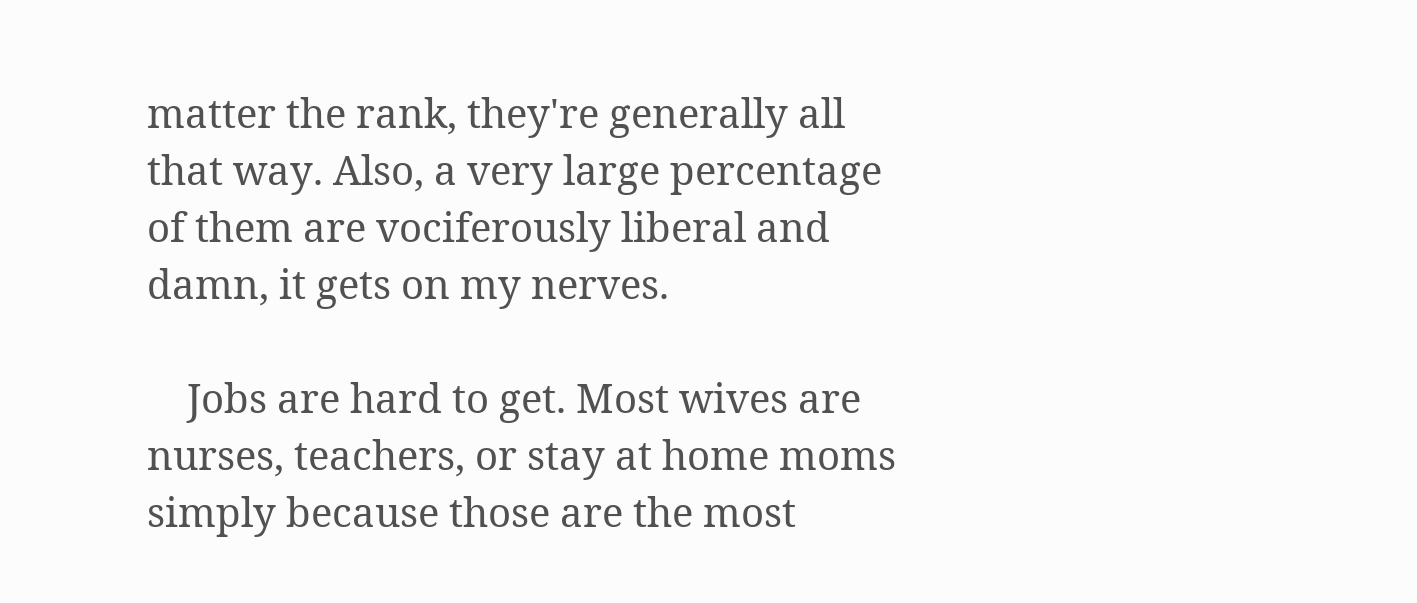matter the rank, they're generally all that way. Also, a very large percentage of them are vociferously liberal and damn, it gets on my nerves.

    Jobs are hard to get. Most wives are nurses, teachers, or stay at home moms simply because those are the most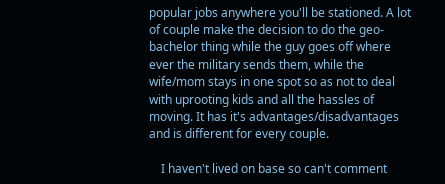popular jobs anywhere you'll be stationed. A lot of couple make the decision to do the geo-bachelor thing while the guy goes off where ever the military sends them, while the wife/mom stays in one spot so as not to deal with uprooting kids and all the hassles of moving. It has it's advantages/disadvantages and is different for every couple.

    I haven't lived on base so can't comment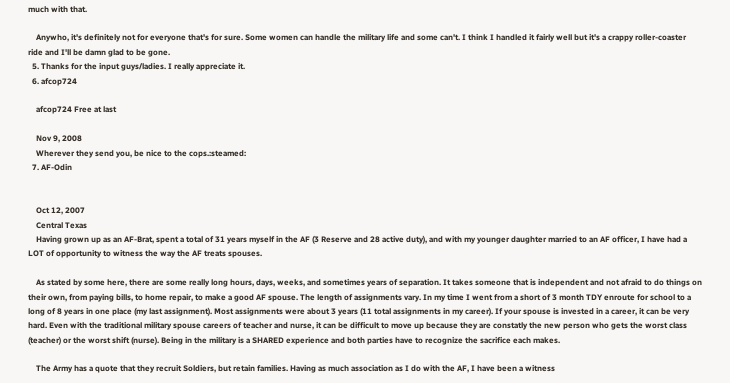much with that.

    Anywho, it's definitely not for everyone that's for sure. Some women can handle the military life and some can't. I think I handled it fairly well but it's a crappy roller-coaster ride and I'll be damn glad to be gone.
  5. Thanks for the input guys/ladies. I really appreciate it.
  6. afcop724

    afcop724 Free at last

    Nov 9, 2008
    Wherever they send you, be nice to the cops.:steamed:
  7. AF-Odin


    Oct 12, 2007
    Central Texas
    Having grown up as an AF-Brat, spent a total of 31 years myself in the AF (3 Reserve and 28 active duty), and with my younger daughter married to an AF officer, I have had a LOT of opportunity to witness the way the AF treats spouses.

    As stated by some here, there are some really long hours, days, weeks, and sometimes years of separation. It takes someone that is independent and not afraid to do things on their own, from paying bills, to home repair, to make a good AF spouse. The length of assignments vary. In my time I went from a short of 3 month TDY enroute for school to a long of 8 years in one place (my last assignment). Most assignments were about 3 years (11 total assignments in my career). If your spouse is invested in a career, it can be very hard. Even with the traditional military spouse careers of teacher and nurse, it can be difficult to move up because they are constatly the new person who gets the worst class (teacher) or the worst shift (nurse). Being in the military is a SHARED experience and both parties have to recognize the sacrifice each makes.

    The Army has a quote that they recruit Soldiers, but retain families. Having as much association as I do with the AF, I have been a witness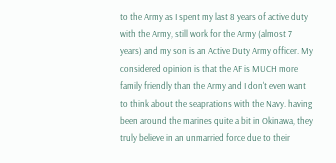to the Army as I spent my last 8 years of active duty with the Army, still work for the Army (almost 7 years) and my son is an Active Duty Army officer. My considered opinion is that the AF is MUCH more family friendly than the Army and I don't even want to think about the seaprations with the Navy. having been around the marines quite a bit in Okinawa, they truly believe in an unmarried force due to their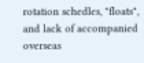rotation schedles, "floats", and lack of accompanied overseas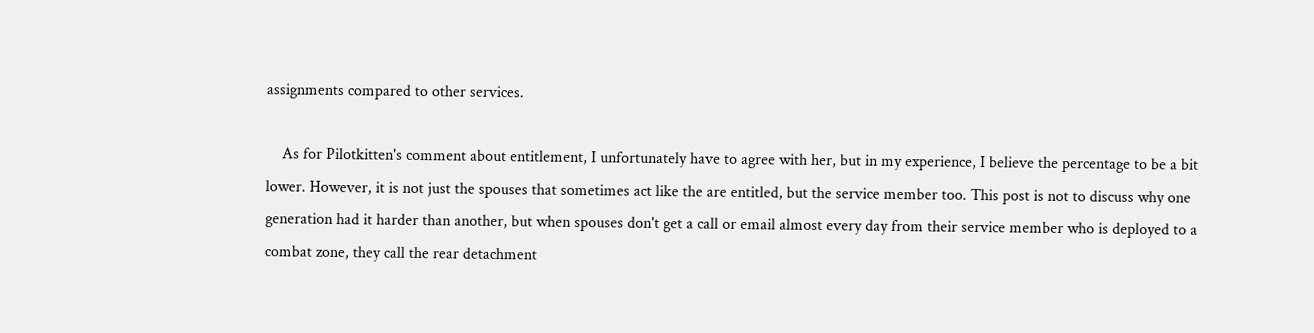assignments compared to other services.

    As for Pilotkitten's comment about entitlement, I unfortunately have to agree with her, but in my experience, I believe the percentage to be a bit lower. However, it is not just the spouses that sometimes act like the are entitled, but the service member too. This post is not to discuss why one generation had it harder than another, but when spouses don't get a call or email almost every day from their service member who is deployed to a combat zone, they call the rear detachment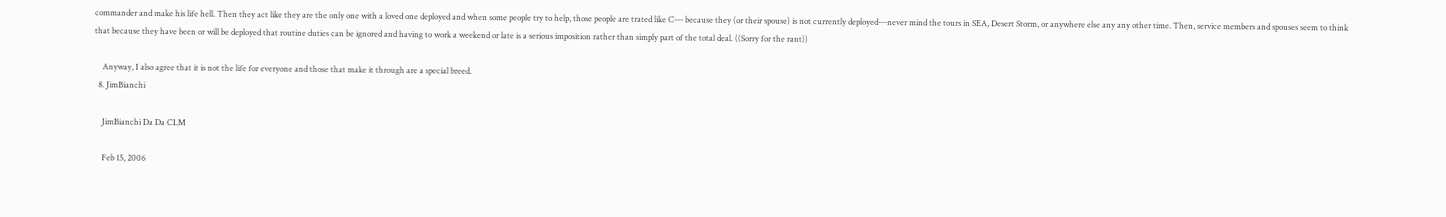commander and make his life hell. Then they act like they are the only one with a loved one deployed and when some people try to help, those people are trated like C--- because they (or their spouse) is not currently deployed---never mind the tours in SEA, Desert Storm, or anywhere else any any other time. Then, service members and spouses seem to think that because they have been or will be deployed that routine duties can be ignored and having to work a weekend or late is a serious imposition rather than simply part of the total deal. ((Sorry for the rant))

    Anyway, I also agree that it is not the life for everyone and those that make it through are a special breed.
  8. JimBianchi

    JimBianchi Da Da CLM

    Feb 15, 2006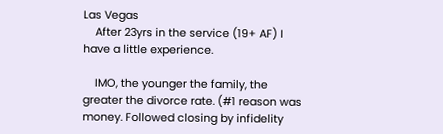Las Vegas
    After 23yrs in the service (19+ AF) I have a little experience.

    IMO, the younger the family, the greater the divorce rate. (#1 reason was money. Followed closing by infidelity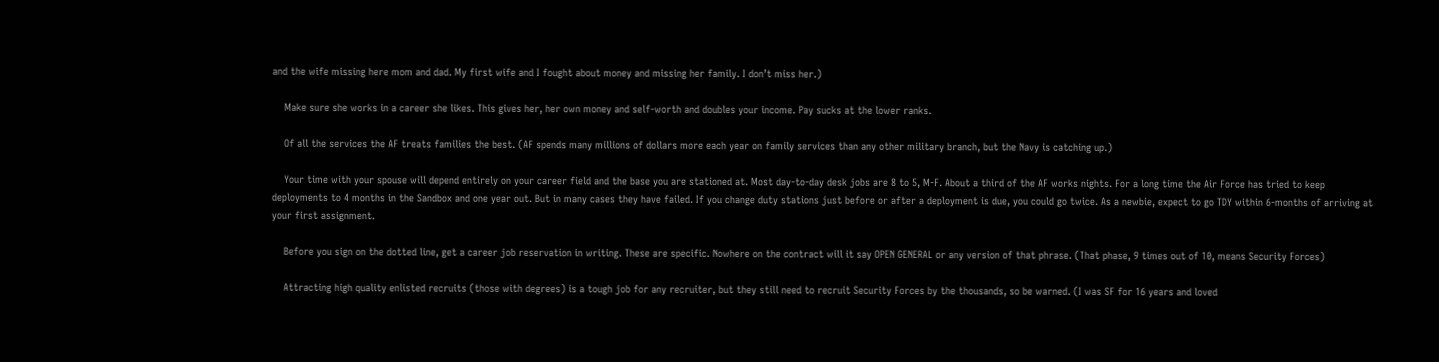and the wife missing here mom and dad. My first wife and I fought about money and missing her family. I don’t miss her.)

    Make sure she works in a career she likes. This gives her, her own money and self-worth and doubles your income. Pay sucks at the lower ranks.

    Of all the services the AF treats families the best. (AF spends many millions of dollars more each year on family services than any other military branch, but the Navy is catching up.)

    Your time with your spouse will depend entirely on your career field and the base you are stationed at. Most day-to-day desk jobs are 8 to 5, M-F. About a third of the AF works nights. For a long time the Air Force has tried to keep deployments to 4 months in the Sandbox and one year out. But in many cases they have failed. If you change duty stations just before or after a deployment is due, you could go twice. As a newbie, expect to go TDY within 6-months of arriving at your first assignment.

    Before you sign on the dotted line, get a career job reservation in writing. These are specific. Nowhere on the contract will it say OPEN GENERAL or any version of that phrase. (That phase, 9 times out of 10, means Security Forces)

    Attracting high quality enlisted recruits (those with degrees) is a tough job for any recruiter, but they still need to recruit Security Forces by the thousands, so be warned. (I was SF for 16 years and loved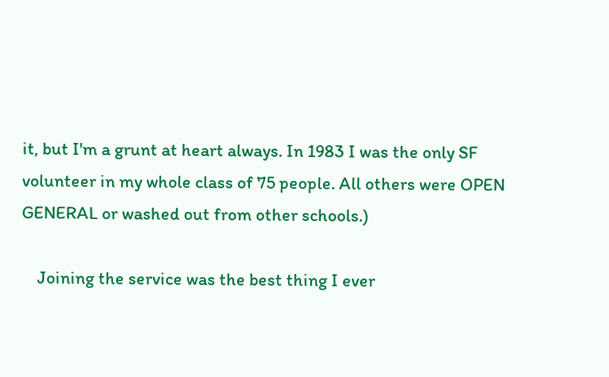it, but I'm a grunt at heart always. In 1983 I was the only SF volunteer in my whole class of 75 people. All others were OPEN GENERAL or washed out from other schools.)

    Joining the service was the best thing I ever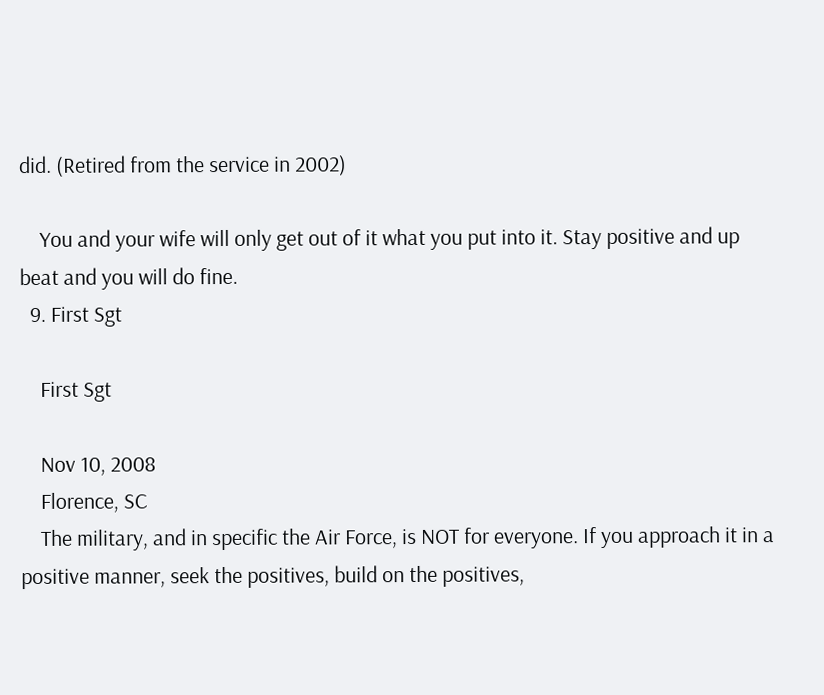did. (Retired from the service in 2002)

    You and your wife will only get out of it what you put into it. Stay positive and up beat and you will do fine.
  9. First Sgt

    First Sgt

    Nov 10, 2008
    Florence, SC
    The military, and in specific the Air Force, is NOT for everyone. If you approach it in a positive manner, seek the positives, build on the positives,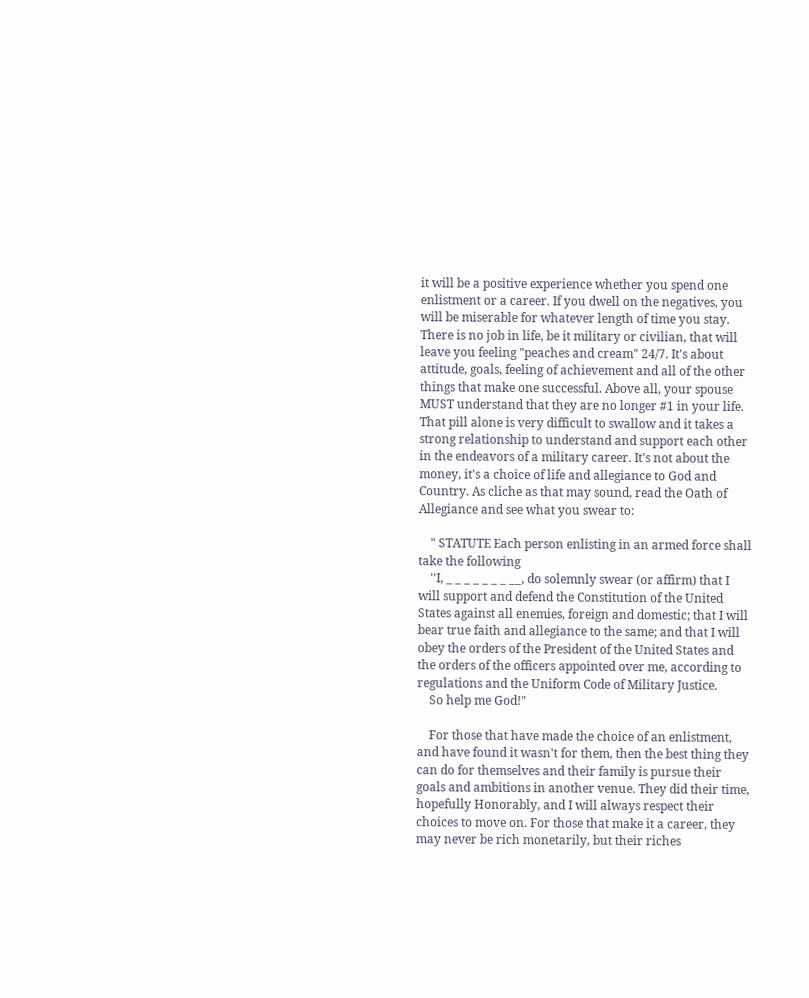it will be a positive experience whether you spend one enlistment or a career. If you dwell on the negatives, you will be miserable for whatever length of time you stay. There is no job in life, be it military or civilian, that will leave you feeling "peaches and cream" 24/7. It's about attitude, goals, feeling of achievement and all of the other things that make one successful. Above all, your spouse MUST understand that they are no longer #1 in your life. That pill alone is very difficult to swallow and it takes a strong relationship to understand and support each other in the endeavors of a military career. It's not about the money, it's a choice of life and allegiance to God and Country. As cliche as that may sound, read the Oath of Allegiance and see what you swear to:

    " STATUTE Each person enlisting in an armed force shall take the following
    ''I, _ _ _ _ _ _ _ __, do solemnly swear (or affirm) that I will support and defend the Constitution of the United States against all enemies, foreign and domestic; that I will bear true faith and allegiance to the same; and that I will obey the orders of the President of the United States and the orders of the officers appointed over me, according to regulations and the Uniform Code of Military Justice.
    So help me God!"

    For those that have made the choice of an enlistment, and have found it wasn't for them, then the best thing they can do for themselves and their family is pursue their goals and ambitions in another venue. They did their time, hopefully Honorably, and I will always respect their choices to move on. For those that make it a career, they may never be rich monetarily, but their riches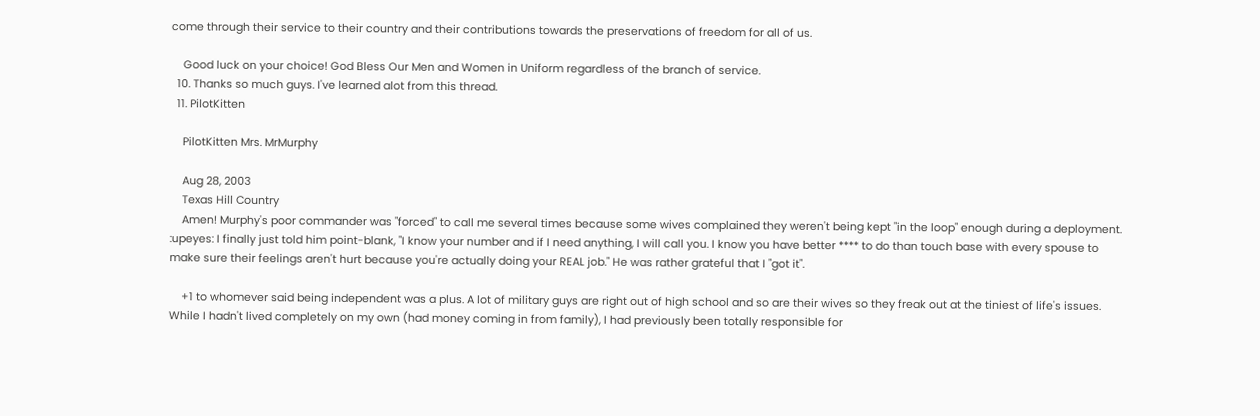come through their service to their country and their contributions towards the preservations of freedom for all of us.

    Good luck on your choice! God Bless Our Men and Women in Uniform regardless of the branch of service.
  10. Thanks so much guys. I've learned alot from this thread.
  11. PilotKitten

    PilotKitten Mrs. MrMurphy

    Aug 28, 2003
    Texas Hill Country
    Amen! Murphy's poor commander was "forced" to call me several times because some wives complained they weren't being kept "in the loop" enough during a deployment. :upeyes: I finally just told him point-blank, "I know your number and if I need anything, I will call you. I know you have better **** to do than touch base with every spouse to make sure their feelings aren't hurt because you're actually doing your REAL job." He was rather grateful that I "got it".

    +1 to whomever said being independent was a plus. A lot of military guys are right out of high school and so are their wives so they freak out at the tiniest of life's issues. While I hadn't lived completely on my own (had money coming in from family), I had previously been totally responsible for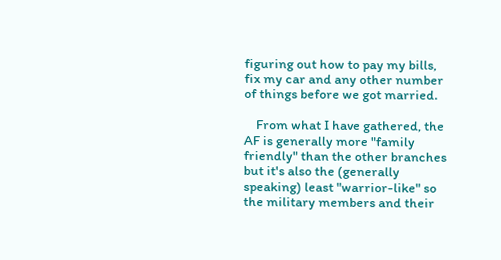figuring out how to pay my bills, fix my car and any other number of things before we got married.

    From what I have gathered, the AF is generally more "family friendly" than the other branches but it's also the (generally speaking) least "warrior-like" so the military members and their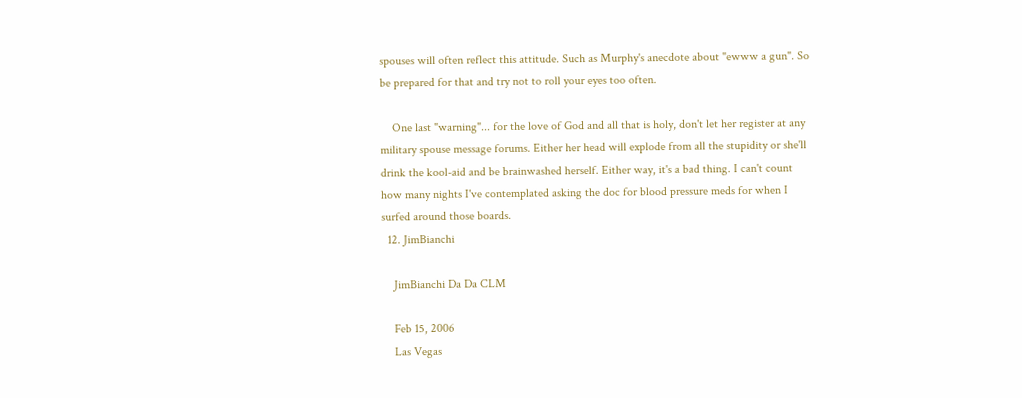spouses will often reflect this attitude. Such as Murphy's anecdote about "ewww a gun". So be prepared for that and try not to roll your eyes too often.

    One last "warning"... for the love of God and all that is holy, don't let her register at any military spouse message forums. Either her head will explode from all the stupidity or she'll drink the kool-aid and be brainwashed herself. Either way, it's a bad thing. I can't count how many nights I've contemplated asking the doc for blood pressure meds for when I surfed around those boards.
  12. JimBianchi

    JimBianchi Da Da CLM

    Feb 15, 2006
    Las Vegas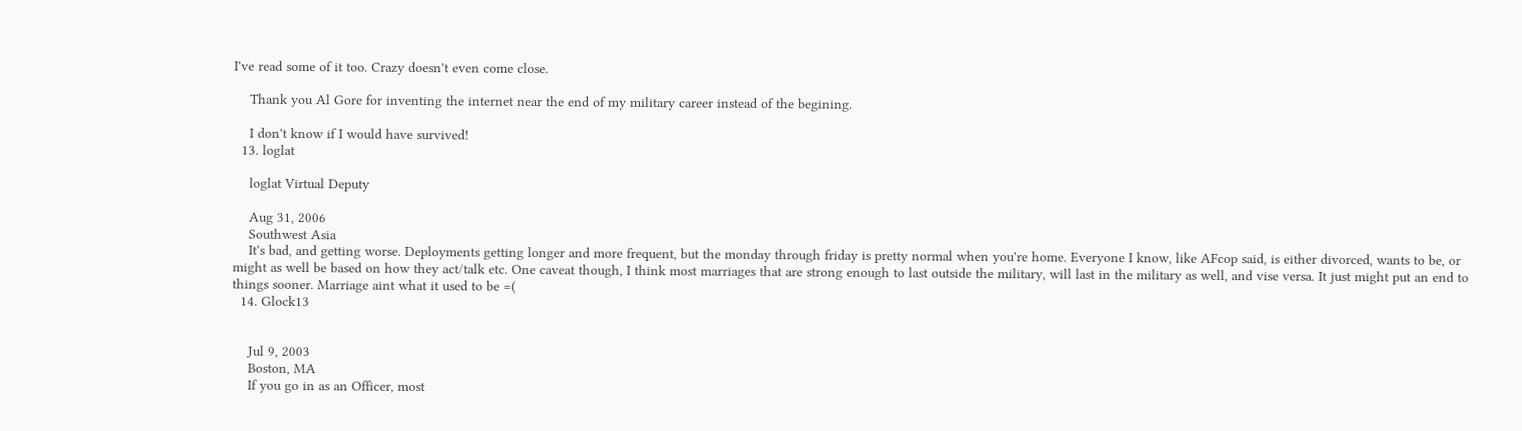I've read some of it too. Crazy doesn't even come close.

    Thank you Al Gore for inventing the internet near the end of my military career instead of the begining.

    I don't know if I would have survived!
  13. loglat

    loglat Virtual Deputy

    Aug 31, 2006
    Southwest Asia
    It's bad, and getting worse. Deployments getting longer and more frequent, but the monday through friday is pretty normal when you're home. Everyone I know, like AFcop said, is either divorced, wants to be, or might as well be based on how they act/talk etc. One caveat though, I think most marriages that are strong enough to last outside the military, will last in the military as well, and vise versa. It just might put an end to things sooner. Marriage aint what it used to be =(
  14. Glock13


    Jul 9, 2003
    Boston, MA
    If you go in as an Officer, most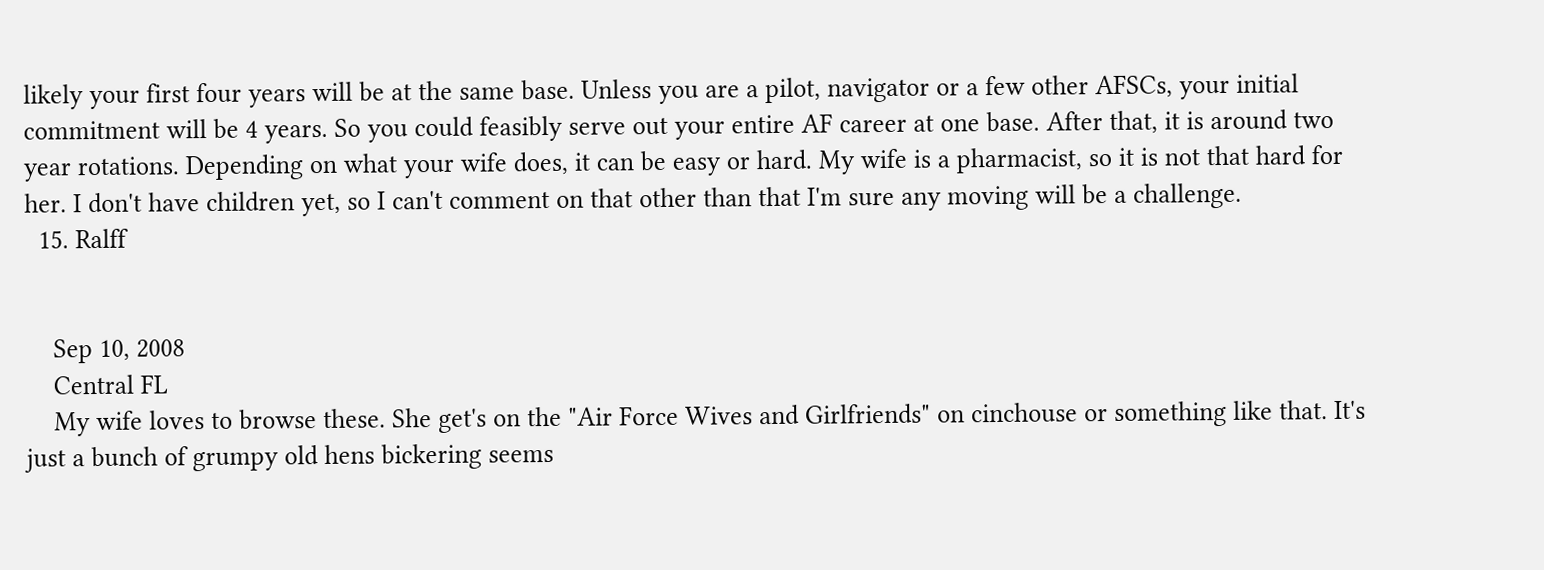likely your first four years will be at the same base. Unless you are a pilot, navigator or a few other AFSCs, your initial commitment will be 4 years. So you could feasibly serve out your entire AF career at one base. After that, it is around two year rotations. Depending on what your wife does, it can be easy or hard. My wife is a pharmacist, so it is not that hard for her. I don't have children yet, so I can't comment on that other than that I'm sure any moving will be a challenge.
  15. Ralff


    Sep 10, 2008
    Central FL
    My wife loves to browse these. She get's on the "Air Force Wives and Girlfriends" on cinchouse or something like that. It's just a bunch of grumpy old hens bickering seems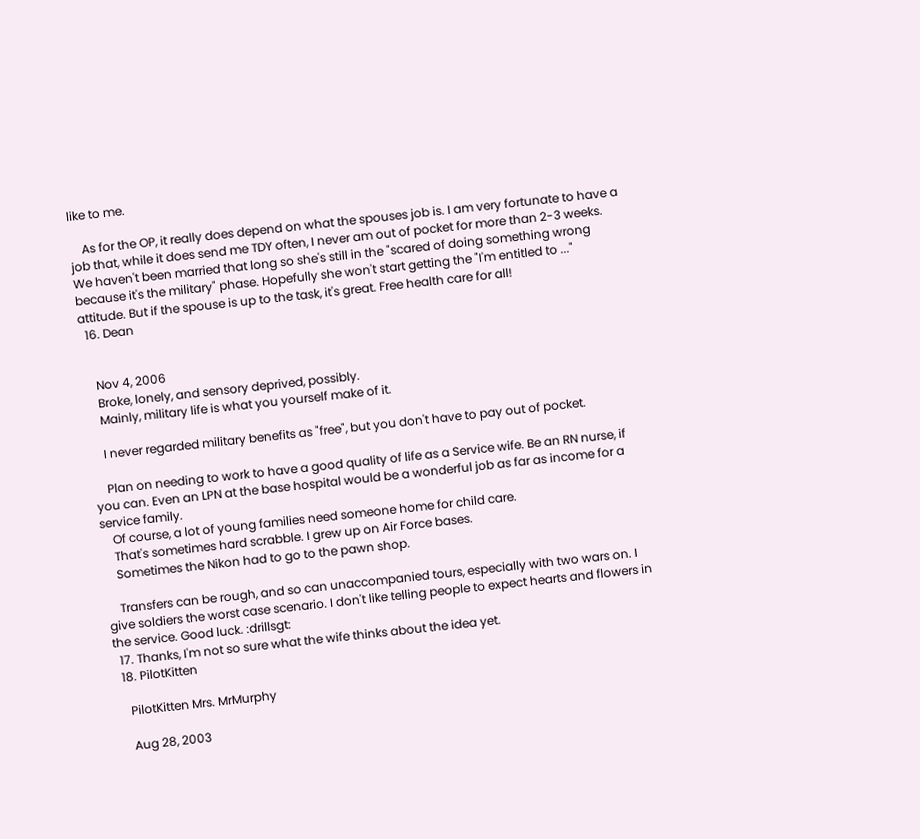like to me.

    As for the OP, it really does depend on what the spouses job is. I am very fortunate to have a job that, while it does send me TDY often, I never am out of pocket for more than 2-3 weeks. We haven't been married that long so she's still in the "scared of doing something wrong because it's the military" phase. Hopefully she won't start getting the "I'm entitled to ..." attitude. But if the spouse is up to the task, it's great. Free health care for all!
  16. Dean


    Nov 4, 2006
    Broke, lonely, and sensory deprived, possibly.
    Mainly, military life is what you yourself make of it.

    I never regarded military benefits as "free", but you don't have to pay out of pocket.

    Plan on needing to work to have a good quality of life as a Service wife. Be an RN nurse, if you can. Even an LPN at the base hospital would be a wonderful job as far as income for a service family.
    Of course, a lot of young families need someone home for child care.
    That's sometimes hard scrabble. I grew up on Air Force bases.
    Sometimes the Nikon had to go to the pawn shop.

    Transfers can be rough, and so can unaccompanied tours, especially with two wars on. I give soldiers the worst case scenario. I don't like telling people to expect hearts and flowers in the service. Good luck. :drillsgt:
  17. Thanks, I'm not so sure what the wife thinks about the idea yet.
  18. PilotKitten

    PilotKitten Mrs. MrMurphy

    Aug 28, 2003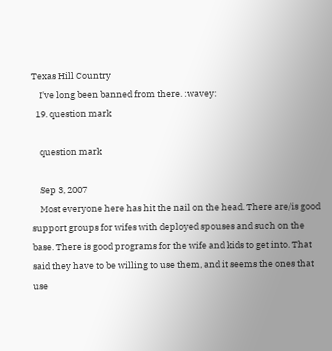Texas Hill Country
    I've long been banned from there. :wavey:
  19. question mark

    question mark

    Sep 3, 2007
    Most everyone here has hit the nail on the head. There are/is good support groups for wifes with deployed spouses and such on the base. There is good programs for the wife and kids to get into. That said they have to be willing to use them, and it seems the ones that use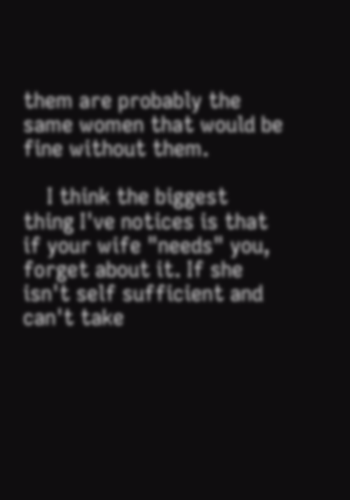them are probably the same women that would be fine without them.

    I think the biggest thing I've notices is that if your wife "needs" you, forget about it. If she isn't self sufficient and can't take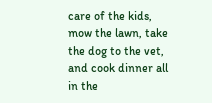care of the kids, mow the lawn, take the dog to the vet, and cook dinner all in the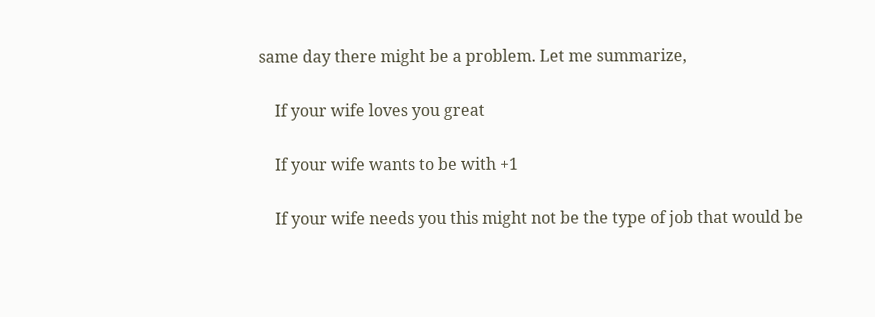same day there might be a problem. Let me summarize,

    If your wife loves you great

    If your wife wants to be with +1

    If your wife needs you this might not be the type of job that would be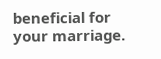beneficial for your marriage.